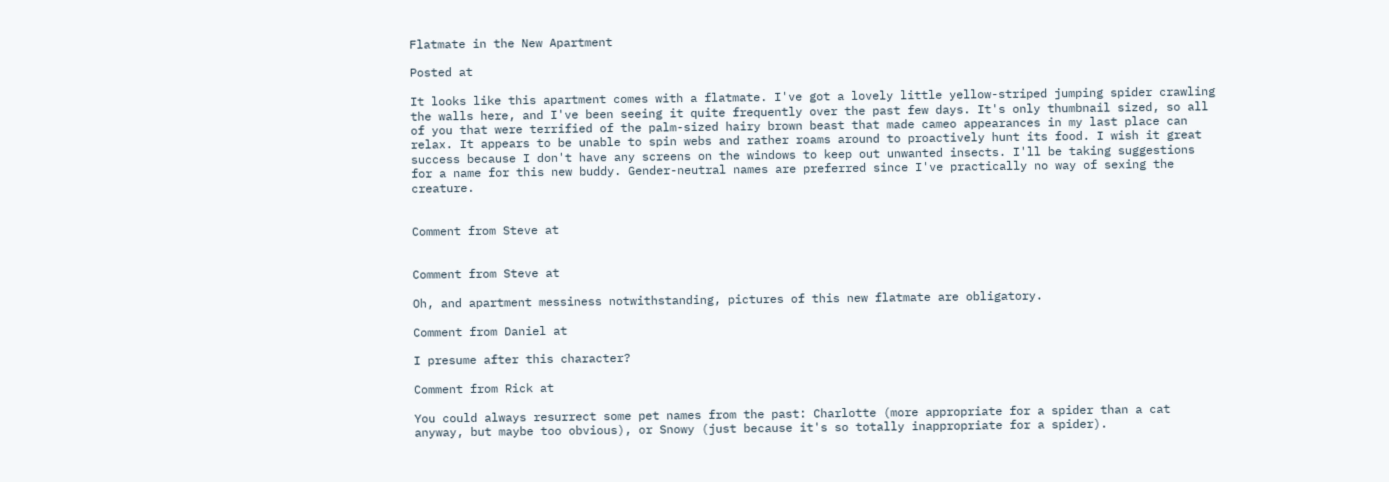Flatmate in the New Apartment

Posted at

It looks like this apartment comes with a flatmate. I've got a lovely little yellow-striped jumping spider crawling the walls here, and I've been seeing it quite frequently over the past few days. It's only thumbnail sized, so all of you that were terrified of the palm-sized hairy brown beast that made cameo appearances in my last place can relax. It appears to be unable to spin webs and rather roams around to proactively hunt its food. I wish it great success because I don't have any screens on the windows to keep out unwanted insects. I'll be taking suggestions for a name for this new buddy. Gender-neutral names are preferred since I've practically no way of sexing the creature.


Comment from Steve at


Comment from Steve at

Oh, and apartment messiness notwithstanding, pictures of this new flatmate are obligatory.

Comment from Daniel at

I presume after this character?

Comment from Rick at

You could always resurrect some pet names from the past: Charlotte (more appropriate for a spider than a cat anyway, but maybe too obvious), or Snowy (just because it's so totally inappropriate for a spider).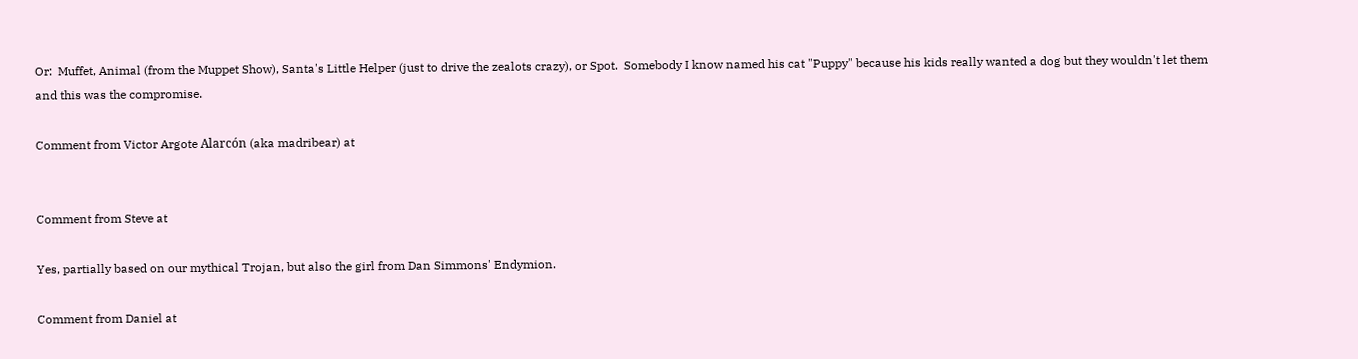Or:  Muffet, Animal (from the Muppet Show), Santa's Little Helper (just to drive the zealots crazy), or Spot.  Somebody I know named his cat "Puppy" because his kids really wanted a dog but they wouldn't let them and this was the compromise.

Comment from Victor Argote Alarcón (aka madribear) at


Comment from Steve at

Yes, partially based on our mythical Trojan, but also the girl from Dan Simmons' Endymion.

Comment from Daniel at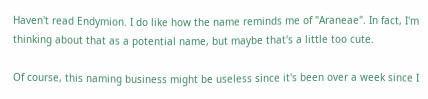Haven't read Endymion. I do like how the name reminds me of "Araneae". In fact, I'm thinking about that as a potential name, but maybe that's a little too cute.

Of course, this naming business might be useless since it's been over a week since I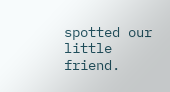spotted our little friend.